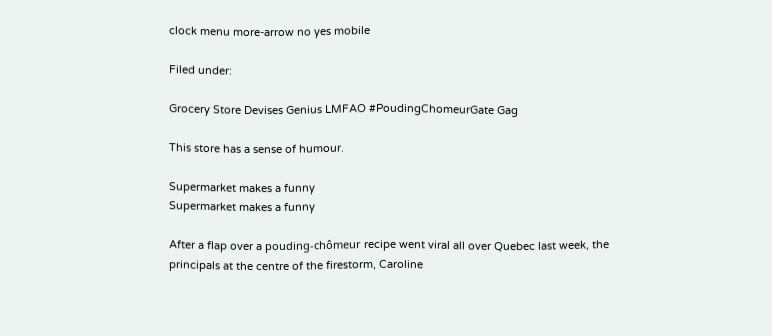clock menu more-arrow no yes mobile

Filed under:

Grocery Store Devises Genius LMFAO #PoudingChomeurGate Gag

This store has a sense of humour.

Supermarket makes a funny
Supermarket makes a funny

After a flap over a pouding-chômeur recipe went viral all over Quebec last week, the principals at the centre of the firestorm, Caroline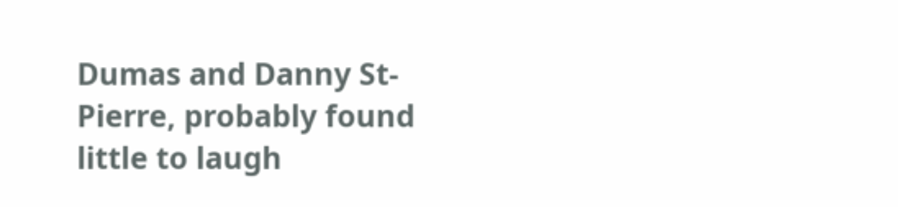Dumas and Danny St-Pierre, probably found little to laugh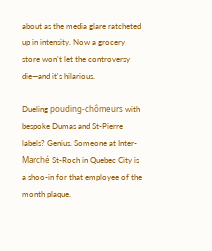about as the media glare ratcheted up in intensity. Now a grocery store won't let the controversy die—and it's hilarious.

Dueling pouding-chômeurs with bespoke Dumas and St-Pierre labels? Genius. Someone at Inter-Marché St-Roch in Quebec City is a shoo-in for that employee of the month plaque.